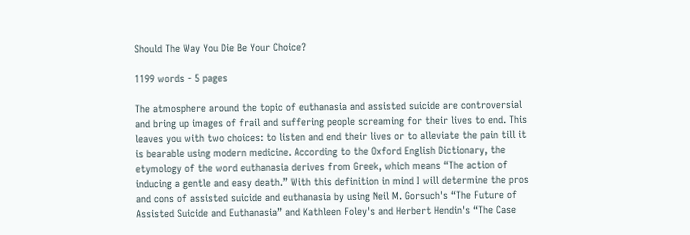Should The Way You Die Be Your Choice?

1199 words - 5 pages

The atmosphere around the topic of euthanasia and assisted suicide are controversial and bring up images of frail and suffering people screaming for their lives to end. This leaves you with two choices: to listen and end their lives or to alleviate the pain till it is bearable using modern medicine. According to the Oxford English Dictionary, the etymology of the word euthanasia derives from Greek, which means “The action of inducing a gentle and easy death.” With this definition in mind I will determine the pros and cons of assisted suicide and euthanasia by using Neil M. Gorsuch's “The Future of Assisted Suicide and Euthanasia” and Kathleen Foley's and Herbert Hendin's “The Case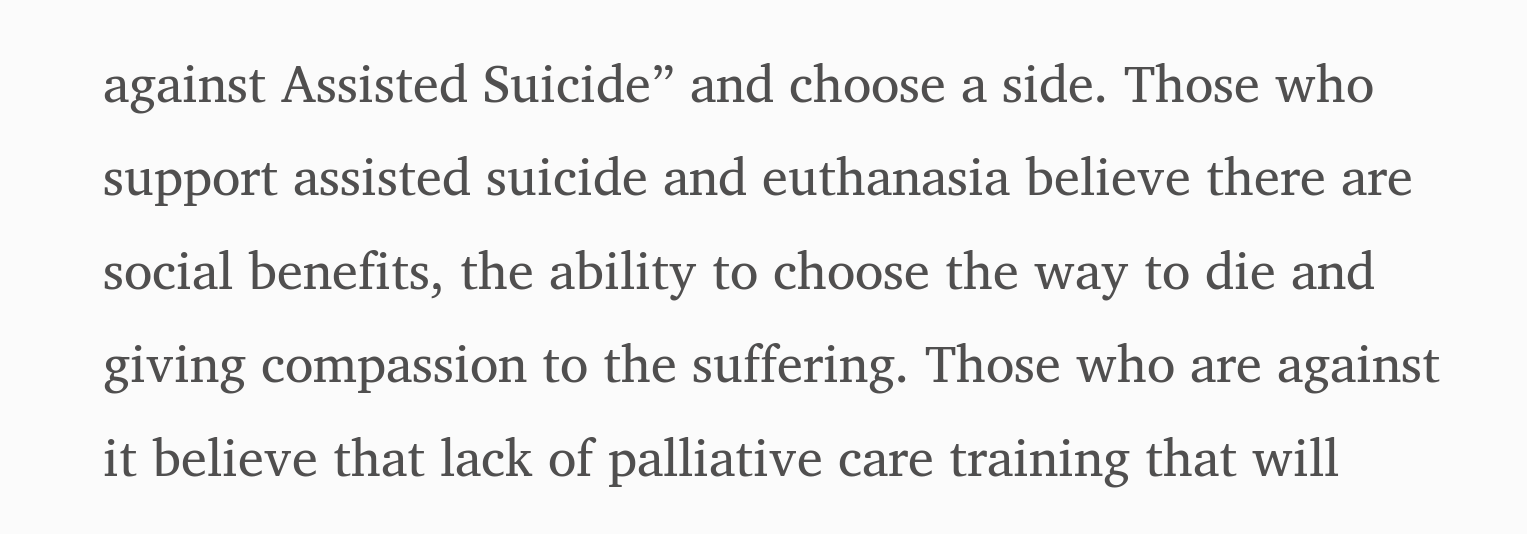against Assisted Suicide” and choose a side. Those who support assisted suicide and euthanasia believe there are social benefits, the ability to choose the way to die and giving compassion to the suffering. Those who are against it believe that lack of palliative care training that will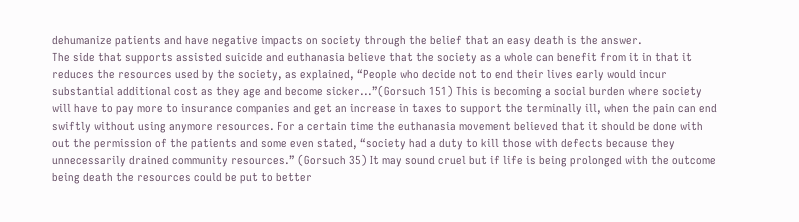dehumanize patients and have negative impacts on society through the belief that an easy death is the answer.
The side that supports assisted suicide and euthanasia believe that the society as a whole can benefit from it in that it reduces the resources used by the society, as explained, “People who decide not to end their lives early would incur substantial additional cost as they age and become sicker...”(Gorsuch 151) This is becoming a social burden where society will have to pay more to insurance companies and get an increase in taxes to support the terminally ill, when the pain can end swiftly without using anymore resources. For a certain time the euthanasia movement believed that it should be done with out the permission of the patients and some even stated, “society had a duty to kill those with defects because they unnecessarily drained community resources.” (Gorsuch 35) It may sound cruel but if life is being prolonged with the outcome being death the resources could be put to better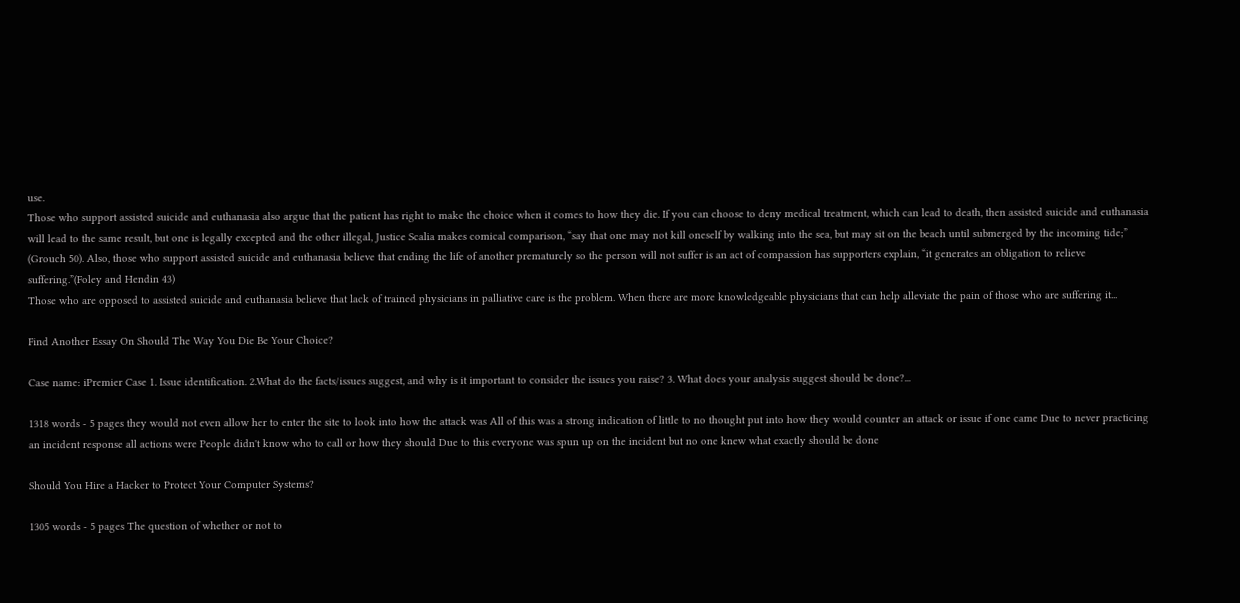use.
Those who support assisted suicide and euthanasia also argue that the patient has right to make the choice when it comes to how they die. If you can choose to deny medical treatment, which can lead to death, then assisted suicide and euthanasia will lead to the same result, but one is legally excepted and the other illegal, Justice Scalia makes comical comparison, “say that one may not kill oneself by walking into the sea, but may sit on the beach until submerged by the incoming tide;” (Grouch 50). Also, those who support assisted suicide and euthanasia believe that ending the life of another prematurely so the person will not suffer is an act of compassion has supporters explain, “it generates an obligation to relieve suffering.”(Foley and Hendin 43)
Those who are opposed to assisted suicide and euthanasia believe that lack of trained physicians in palliative care is the problem. When there are more knowledgeable physicians that can help alleviate the pain of those who are suffering it...

Find Another Essay On Should The Way You Die Be Your Choice?

Case name: iPremier Case 1. Issue identification. 2.What do the facts/issues suggest, and why is it important to consider the issues you raise? 3. What does your analysis suggest should be done?...

1318 words - 5 pages they would not even allow her to enter the site to look into how the attack was All of this was a strong indication of little to no thought put into how they would counter an attack or issue if one came Due to never practicing an incident response all actions were People didn't know who to call or how they should Due to this everyone was spun up on the incident but no one knew what exactly should be done

Should You Hire a Hacker to Protect Your Computer Systems?

1305 words - 5 pages The question of whether or not to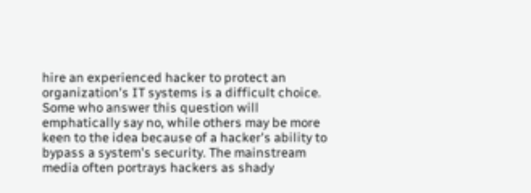hire an experienced hacker to protect an organization's IT systems is a difficult choice. Some who answer this question will emphatically say no, while others may be more keen to the idea because of a hacker's ability to bypass a system's security. The mainstream media often portrays hackers as shady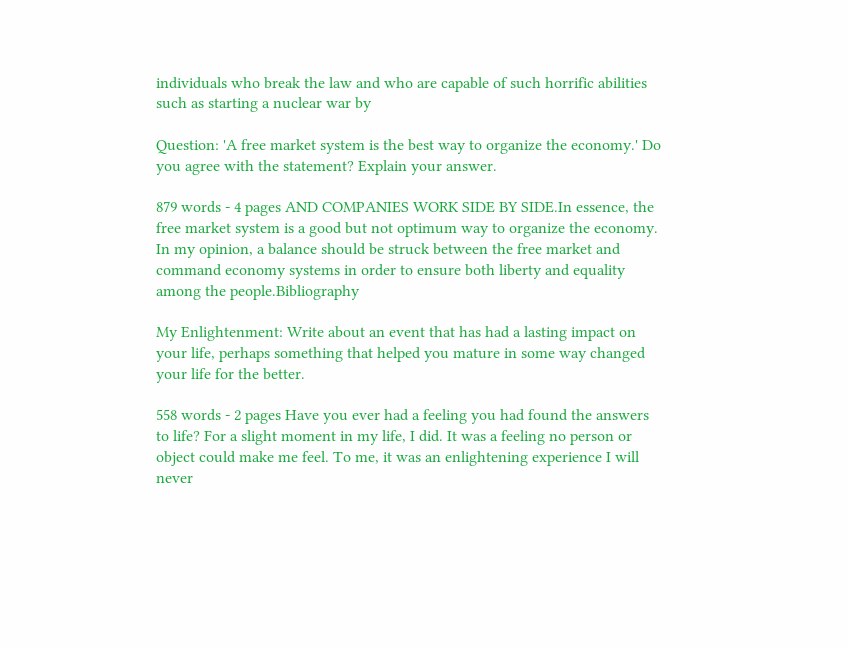individuals who break the law and who are capable of such horrific abilities such as starting a nuclear war by

Question: 'A free market system is the best way to organize the economy.' Do you agree with the statement? Explain your answer.

879 words - 4 pages AND COMPANIES WORK SIDE BY SIDE.In essence, the free market system is a good but not optimum way to organize the economy. In my opinion, a balance should be struck between the free market and command economy systems in order to ensure both liberty and equality among the people.Bibliography

My Enlightenment: Write about an event that has had a lasting impact on your life, perhaps something that helped you mature in some way changed your life for the better.

558 words - 2 pages Have you ever had a feeling you had found the answers to life? For a slight moment in my life, I did. It was a feeling no person or object could make me feel. To me, it was an enlightening experience I will never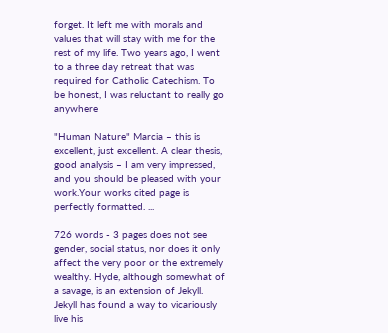forget. It left me with morals and values that will stay with me for the rest of my life. Two years ago, I went to a three day retreat that was required for Catholic Catechism. To be honest, I was reluctant to really go anywhere

"Human Nature" Marcia – this is excellent, just excellent. A clear thesis, good analysis – I am very impressed, and you should be pleased with your work.Your works cited page is perfectly formatted. ...

726 words - 3 pages does not see gender, social status, nor does it only affect the very poor or the extremely wealthy. Hyde, although somewhat of a savage, is an extension of Jekyll. Jekyll has found a way to vicariously live his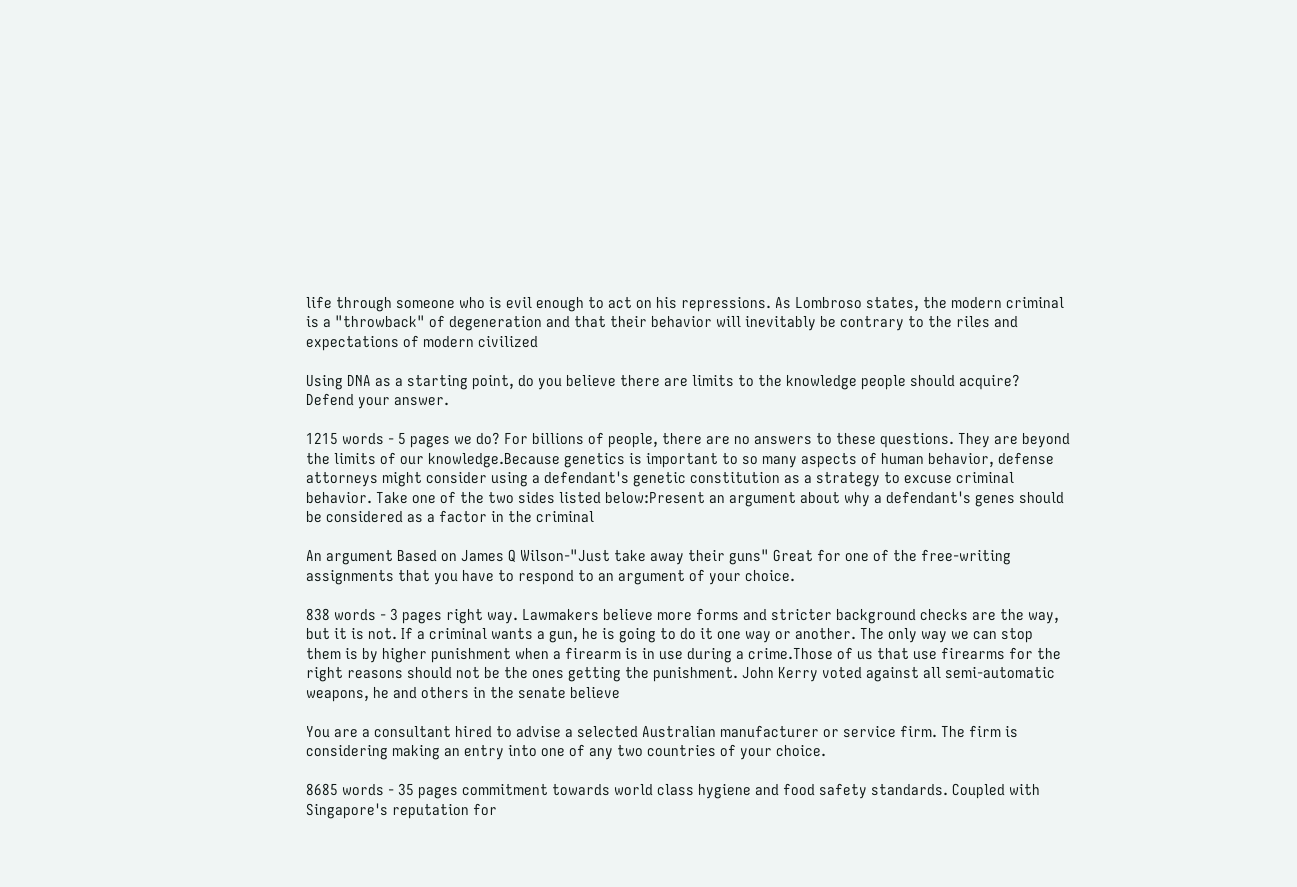life through someone who is evil enough to act on his repressions. As Lombroso states, the modern criminal is a "throwback" of degeneration and that their behavior will inevitably be contrary to the riles and expectations of modern civilized

Using DNA as a starting point, do you believe there are limits to the knowledge people should acquire? Defend your answer.

1215 words - 5 pages we do? For billions of people, there are no answers to these questions. They are beyond the limits of our knowledge.Because genetics is important to so many aspects of human behavior, defense attorneys might consider using a defendant's genetic constitution as a strategy to excuse criminal behavior. Take one of the two sides listed below:Present an argument about why a defendant's genes should be considered as a factor in the criminal

An argument Based on James Q Wilson-"Just take away their guns" Great for one of the free-writing assignments that you have to respond to an argument of your choice.

838 words - 3 pages right way. Lawmakers believe more forms and stricter background checks are the way, but it is not. If a criminal wants a gun, he is going to do it one way or another. The only way we can stop them is by higher punishment when a firearm is in use during a crime.Those of us that use firearms for the right reasons should not be the ones getting the punishment. John Kerry voted against all semi-automatic weapons, he and others in the senate believe

You are a consultant hired to advise a selected Australian manufacturer or service firm. The firm is considering making an entry into one of any two countries of your choice.

8685 words - 35 pages commitment towards world class hygiene and food safety standards. Coupled with Singapore's reputation for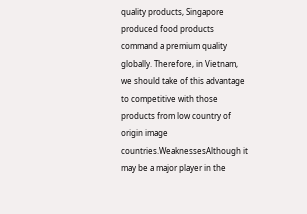quality products, Singapore produced food products command a premium quality globally. Therefore, in Vietnam, we should take of this advantage to competitive with those products from low country of origin image countries.WeaknessesAlthough it may be a major player in the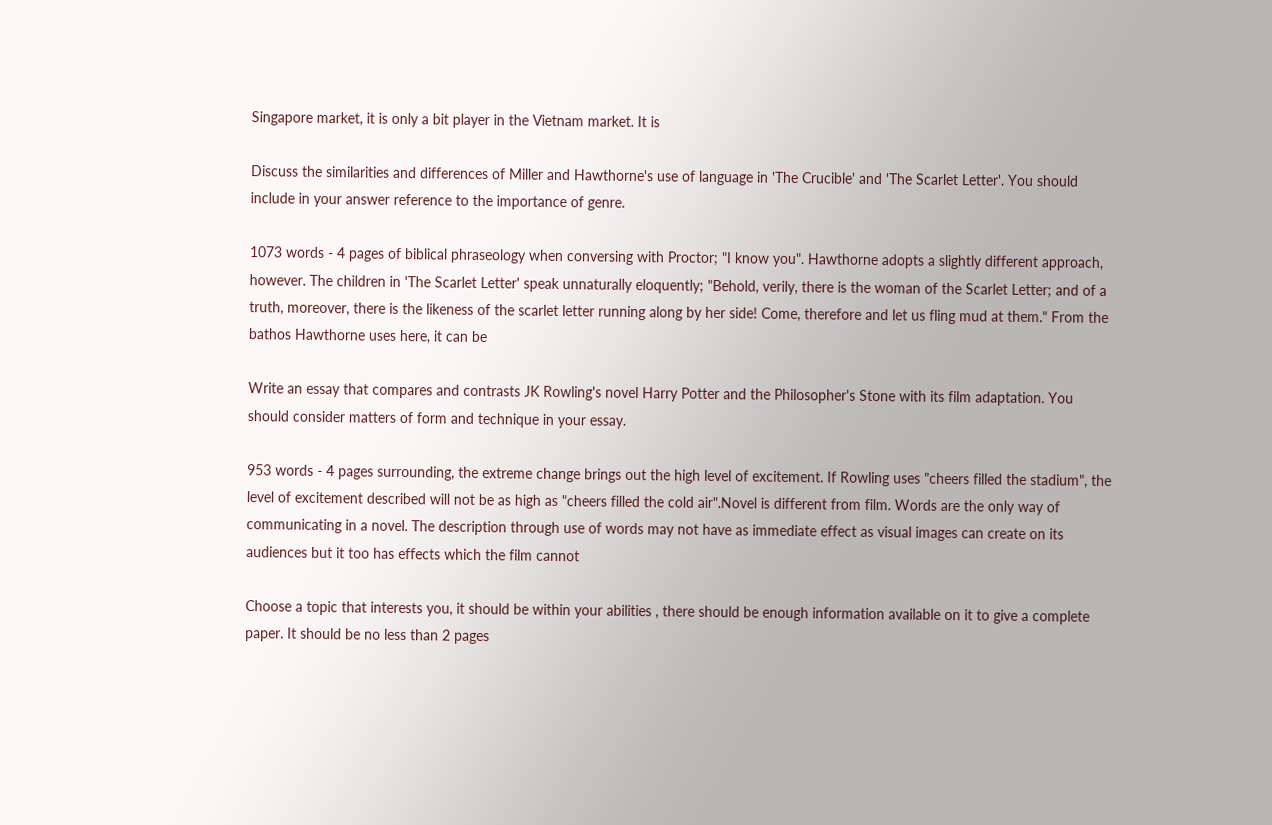Singapore market, it is only a bit player in the Vietnam market. It is

Discuss the similarities and differences of Miller and Hawthorne's use of language in 'The Crucible' and 'The Scarlet Letter'. You should include in your answer reference to the importance of genre.

1073 words - 4 pages of biblical phraseology when conversing with Proctor; "I know you". Hawthorne adopts a slightly different approach, however. The children in 'The Scarlet Letter' speak unnaturally eloquently; "Behold, verily, there is the woman of the Scarlet Letter; and of a truth, moreover, there is the likeness of the scarlet letter running along by her side! Come, therefore and let us fling mud at them." From the bathos Hawthorne uses here, it can be

Write an essay that compares and contrasts JK Rowling's novel Harry Potter and the Philosopher's Stone with its film adaptation. You should consider matters of form and technique in your essay.

953 words - 4 pages surrounding, the extreme change brings out the high level of excitement. If Rowling uses "cheers filled the stadium", the level of excitement described will not be as high as "cheers filled the cold air".Novel is different from film. Words are the only way of communicating in a novel. The description through use of words may not have as immediate effect as visual images can create on its audiences but it too has effects which the film cannot

Choose a topic that interests you, it should be within your abilities , there should be enough information available on it to give a complete paper. It should be no less than 2 pages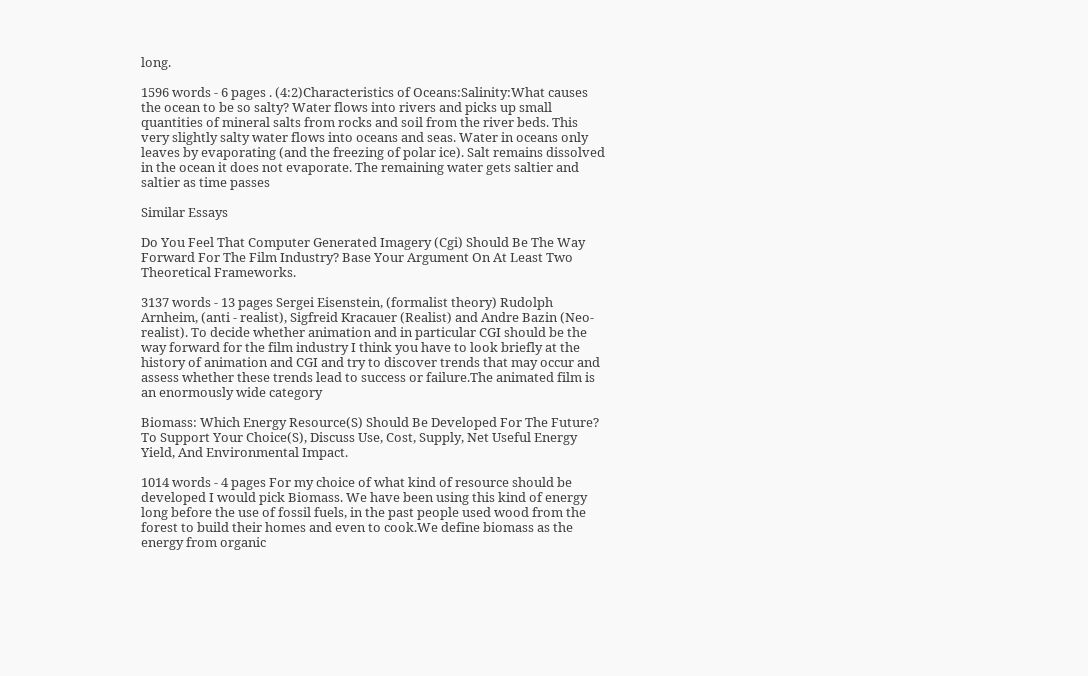long.

1596 words - 6 pages . (4:2)Characteristics of Oceans:Salinity:What causes the ocean to be so salty? Water flows into rivers and picks up small quantities of mineral salts from rocks and soil from the river beds. This very slightly salty water flows into oceans and seas. Water in oceans only leaves by evaporating (and the freezing of polar ice). Salt remains dissolved in the ocean it does not evaporate. The remaining water gets saltier and saltier as time passes

Similar Essays

Do You Feel That Computer Generated Imagery (Cgi) Should Be The Way Forward For The Film Industry? Base Your Argument On At Least Two Theoretical Frameworks.

3137 words - 13 pages Sergei Eisenstein, (formalist theory) Rudolph Arnheim, (anti - realist), Sigfreid Kracauer (Realist) and Andre Bazin (Neo-realist). To decide whether animation and in particular CGI should be the way forward for the film industry I think you have to look briefly at the history of animation and CGI and try to discover trends that may occur and assess whether these trends lead to success or failure.The animated film is an enormously wide category

Biomass: Which Energy Resource(S) Should Be Developed For The Future? To Support Your Choice(S), Discuss Use, Cost, Supply, Net Useful Energy Yield, And Environmental Impact.

1014 words - 4 pages For my choice of what kind of resource should be developed I would pick Biomass. We have been using this kind of energy long before the use of fossil fuels, in the past people used wood from the forest to build their homes and even to cook.We define biomass as the energy from organic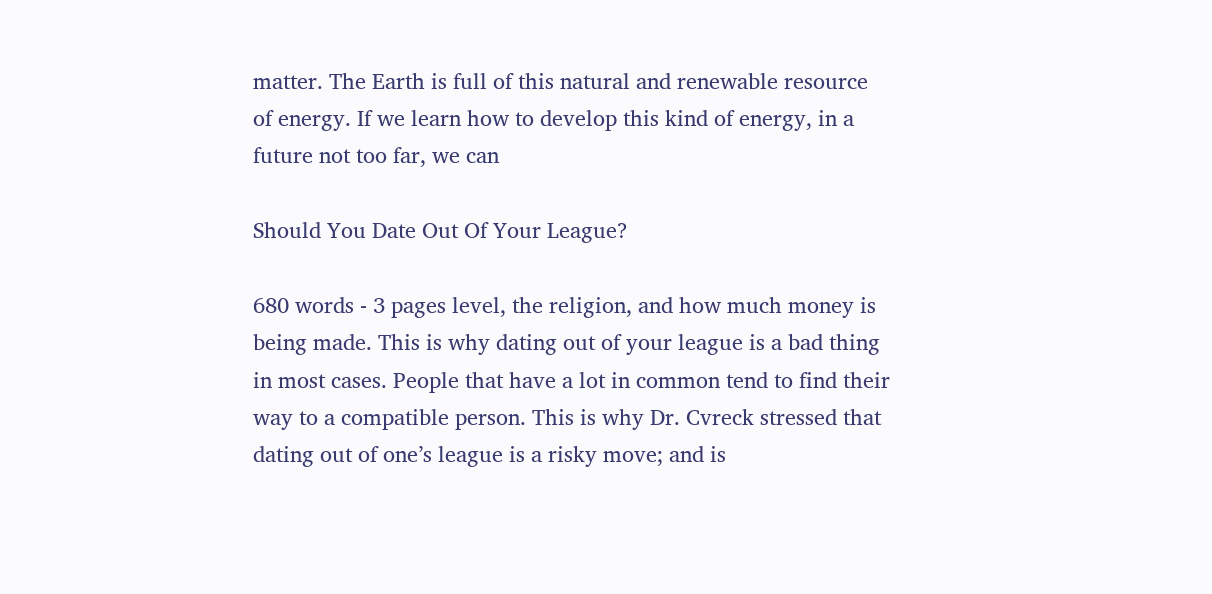matter. The Earth is full of this natural and renewable resource of energy. If we learn how to develop this kind of energy, in a future not too far, we can

Should You Date Out Of Your League?

680 words - 3 pages level, the religion, and how much money is being made. This is why dating out of your league is a bad thing in most cases. People that have a lot in common tend to find their way to a compatible person. This is why Dr. Cvreck stressed that dating out of one’s league is a risky move; and is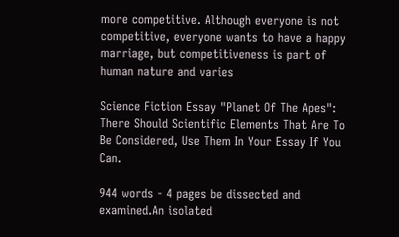more competitive. Although everyone is not competitive, everyone wants to have a happy marriage, but competitiveness is part of human nature and varies

Science Fiction Essay "Planet Of The Apes": There Should Scientific Elements That Are To Be Considered, Use Them In Your Essay If You Can.

944 words - 4 pages be dissected and examined.An isolated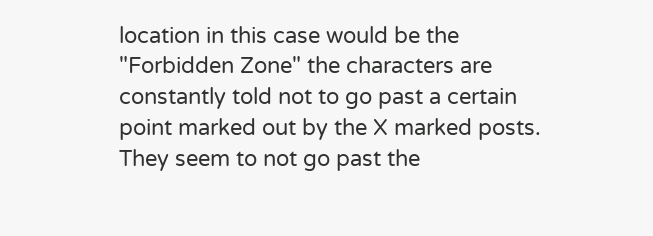location in this case would be the "Forbidden Zone" the characters are constantly told not to go past a certain point marked out by the X marked posts. They seem to not go past the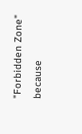"Forbidden Zone" because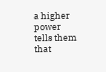a higher power tells them that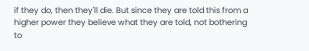if they do, then they'll die. But since they are told this from a higher power they believe what they are told, not bothering to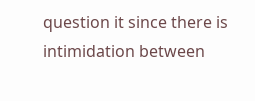question it since there is intimidation between